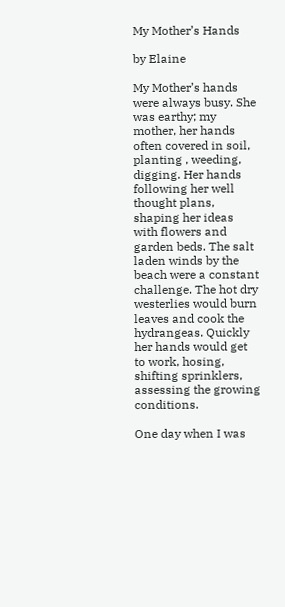My Mother’s Hands

by Elaine

My Mother’s hands were always busy. She was earthy; my mother, her hands often covered in soil, planting , weeding, digging. Her hands following her well thought plans, shaping her ideas with flowers and garden beds. The salt laden winds by the beach were a constant challenge. The hot dry westerlies would burn leaves and cook the hydrangeas. Quickly her hands would get to work, hosing, shifting sprinklers, assessing the growing conditions.

One day when I was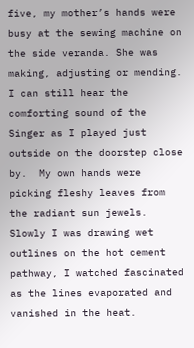five, my mother’s hands were busy at the sewing machine on the side veranda. She was making, adjusting or mending. I can still hear the comforting sound of the Singer as I played just outside on the doorstep close by.  My own hands were picking fleshy leaves from the radiant sun jewels. Slowly I was drawing wet outlines on the hot cement pathway, I watched fascinated as the lines evaporated and vanished in the heat.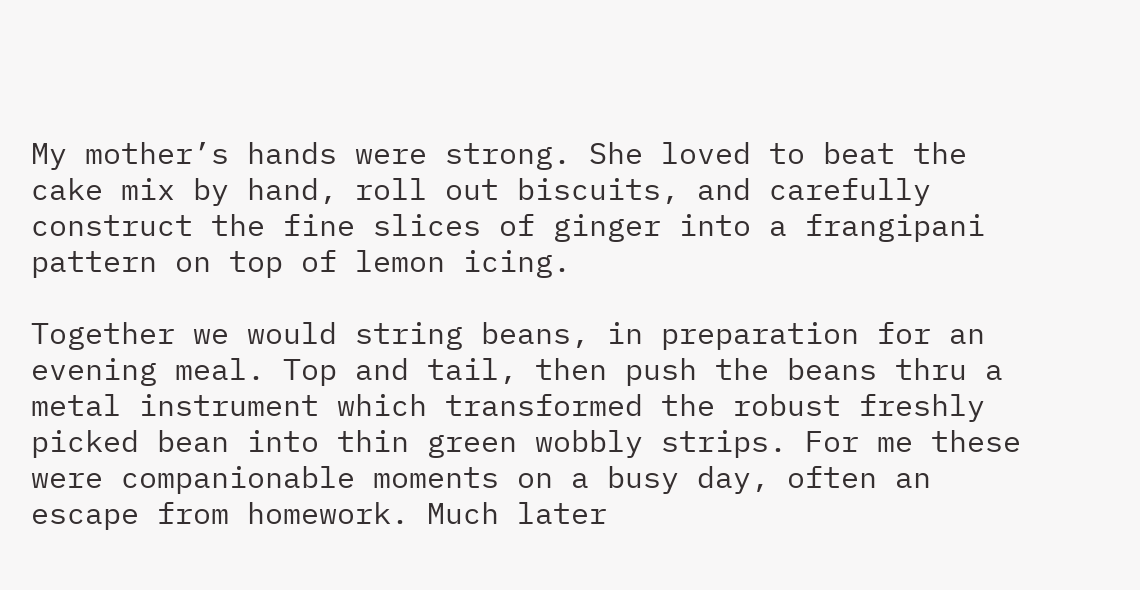My mother’s hands were strong. She loved to beat the cake mix by hand, roll out biscuits, and carefully construct the fine slices of ginger into a frangipani pattern on top of lemon icing.

Together we would string beans, in preparation for an evening meal. Top and tail, then push the beans thru a metal instrument which transformed the robust freshly picked bean into thin green wobbly strips. For me these were companionable moments on a busy day, often an escape from homework. Much later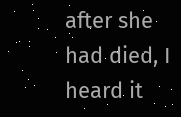after she had died, I heard it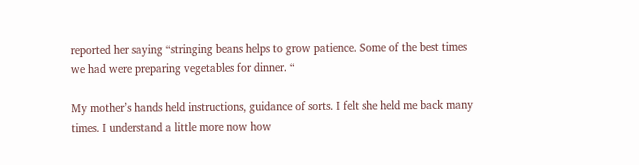reported her saying “stringing beans helps to grow patience. Some of the best times we had were preparing vegetables for dinner. “

My mother’s hands held instructions, guidance of sorts. I felt she held me back many times. I understand a little more now how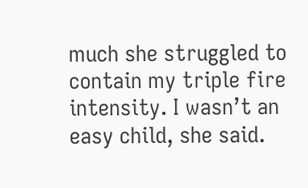much she struggled to contain my triple fire intensity. I wasn’t an easy child, she said.